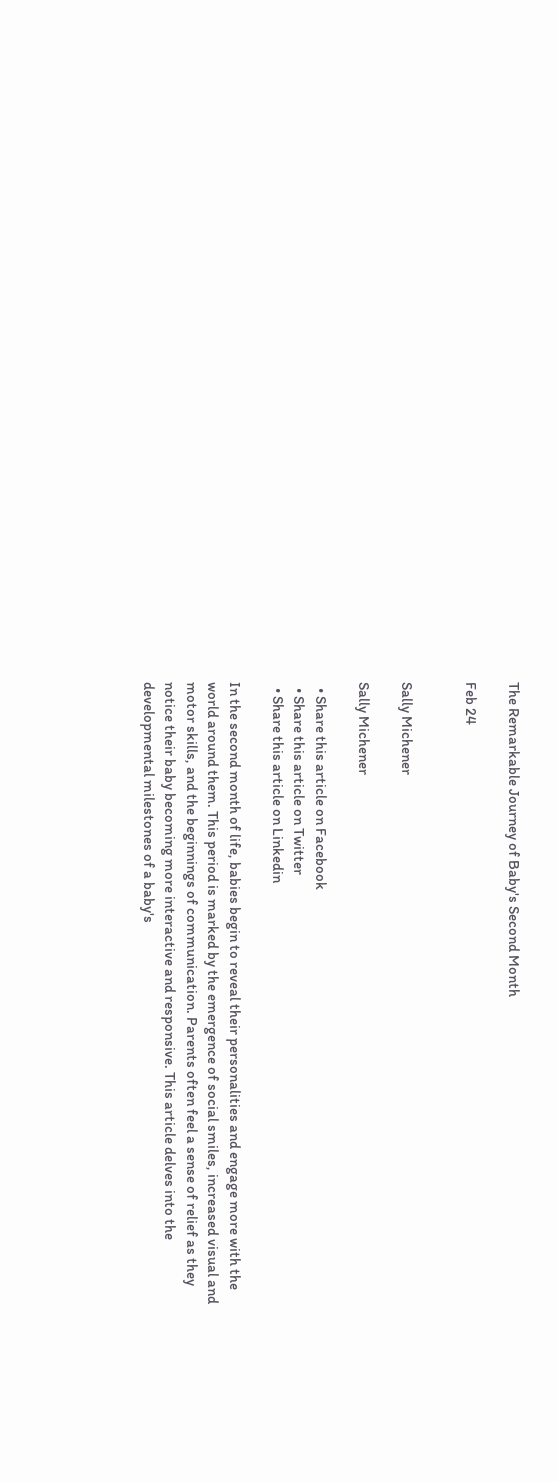The Remarkable Journey of Baby's Second Month

Feb 24


Sally Michener

Sally Michener

  • Share this article on Facebook
  • Share this article on Twitter
  • Share this article on Linkedin

In the second month of life, babies begin to reveal their personalities and engage more with the world around them. This period is marked by the emergence of social smiles, increased visual and motor skills, and the beginnings of communication. Parents often feel a sense of relief as they notice their baby becoming more interactive and responsive. This article delves into the developmental milestones of a baby's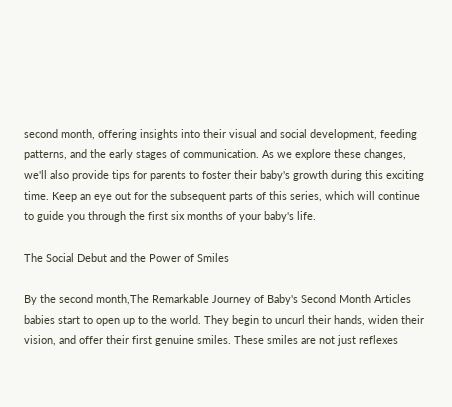second month, offering insights into their visual and social development, feeding patterns, and the early stages of communication. As we explore these changes, we'll also provide tips for parents to foster their baby's growth during this exciting time. Keep an eye out for the subsequent parts of this series, which will continue to guide you through the first six months of your baby's life.

The Social Debut and the Power of Smiles

By the second month,The Remarkable Journey of Baby's Second Month Articles babies start to open up to the world. They begin to uncurl their hands, widen their vision, and offer their first genuine smiles. These smiles are not just reflexes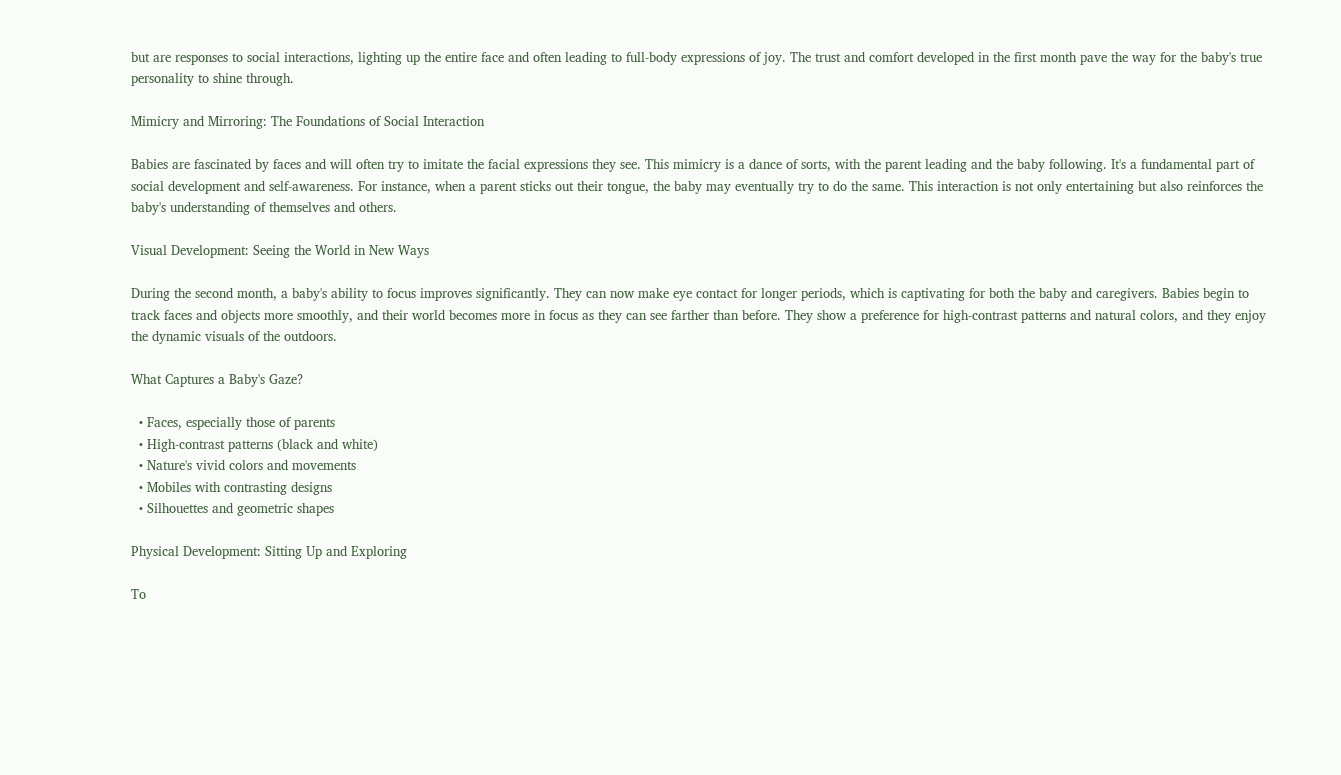but are responses to social interactions, lighting up the entire face and often leading to full-body expressions of joy. The trust and comfort developed in the first month pave the way for the baby's true personality to shine through.

Mimicry and Mirroring: The Foundations of Social Interaction

Babies are fascinated by faces and will often try to imitate the facial expressions they see. This mimicry is a dance of sorts, with the parent leading and the baby following. It's a fundamental part of social development and self-awareness. For instance, when a parent sticks out their tongue, the baby may eventually try to do the same. This interaction is not only entertaining but also reinforces the baby's understanding of themselves and others.

Visual Development: Seeing the World in New Ways

During the second month, a baby's ability to focus improves significantly. They can now make eye contact for longer periods, which is captivating for both the baby and caregivers. Babies begin to track faces and objects more smoothly, and their world becomes more in focus as they can see farther than before. They show a preference for high-contrast patterns and natural colors, and they enjoy the dynamic visuals of the outdoors.

What Captures a Baby's Gaze?

  • Faces, especially those of parents
  • High-contrast patterns (black and white)
  • Nature's vivid colors and movements
  • Mobiles with contrasting designs
  • Silhouettes and geometric shapes

Physical Development: Sitting Up and Exploring

To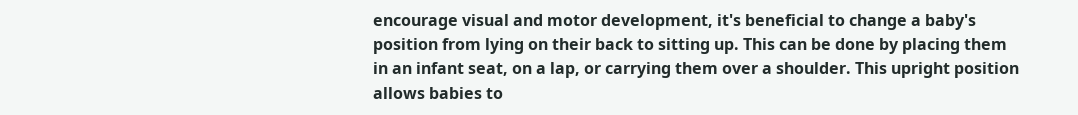encourage visual and motor development, it's beneficial to change a baby's position from lying on their back to sitting up. This can be done by placing them in an infant seat, on a lap, or carrying them over a shoulder. This upright position allows babies to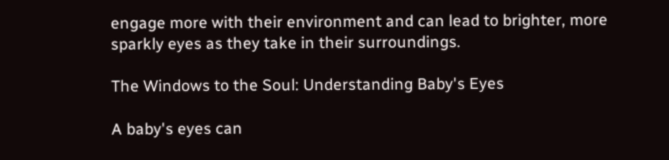engage more with their environment and can lead to brighter, more sparkly eyes as they take in their surroundings.

The Windows to the Soul: Understanding Baby's Eyes

A baby's eyes can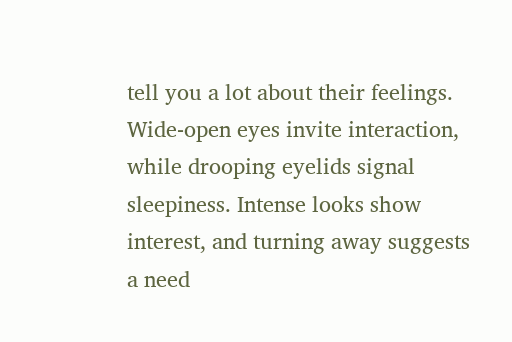tell you a lot about their feelings. Wide-open eyes invite interaction, while drooping eyelids signal sleepiness. Intense looks show interest, and turning away suggests a need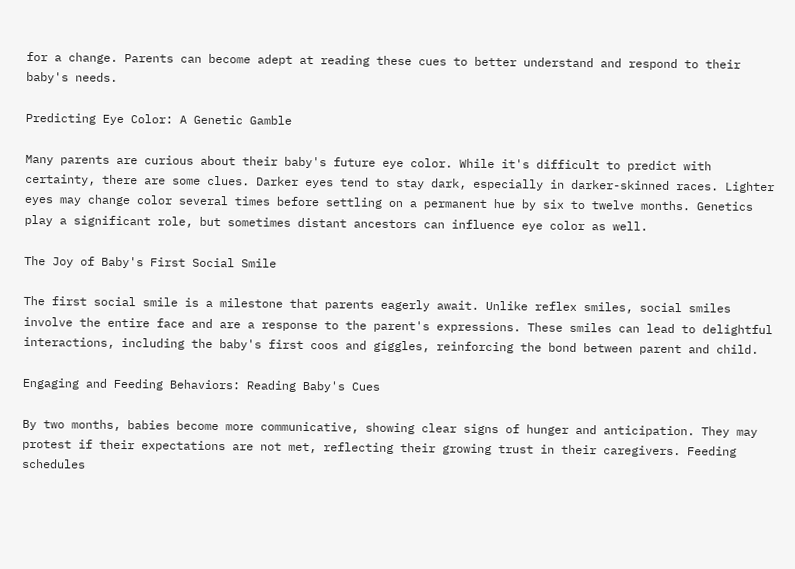for a change. Parents can become adept at reading these cues to better understand and respond to their baby's needs.

Predicting Eye Color: A Genetic Gamble

Many parents are curious about their baby's future eye color. While it's difficult to predict with certainty, there are some clues. Darker eyes tend to stay dark, especially in darker-skinned races. Lighter eyes may change color several times before settling on a permanent hue by six to twelve months. Genetics play a significant role, but sometimes distant ancestors can influence eye color as well.

The Joy of Baby's First Social Smile

The first social smile is a milestone that parents eagerly await. Unlike reflex smiles, social smiles involve the entire face and are a response to the parent's expressions. These smiles can lead to delightful interactions, including the baby's first coos and giggles, reinforcing the bond between parent and child.

Engaging and Feeding Behaviors: Reading Baby's Cues

By two months, babies become more communicative, showing clear signs of hunger and anticipation. They may protest if their expectations are not met, reflecting their growing trust in their caregivers. Feeding schedules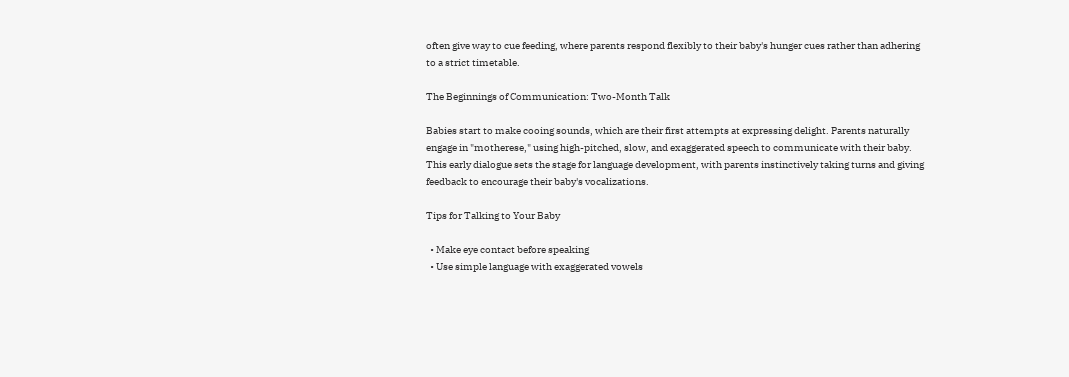often give way to cue feeding, where parents respond flexibly to their baby's hunger cues rather than adhering to a strict timetable.

The Beginnings of Communication: Two-Month Talk

Babies start to make cooing sounds, which are their first attempts at expressing delight. Parents naturally engage in "motherese," using high-pitched, slow, and exaggerated speech to communicate with their baby. This early dialogue sets the stage for language development, with parents instinctively taking turns and giving feedback to encourage their baby's vocalizations.

Tips for Talking to Your Baby

  • Make eye contact before speaking
  • Use simple language with exaggerated vowels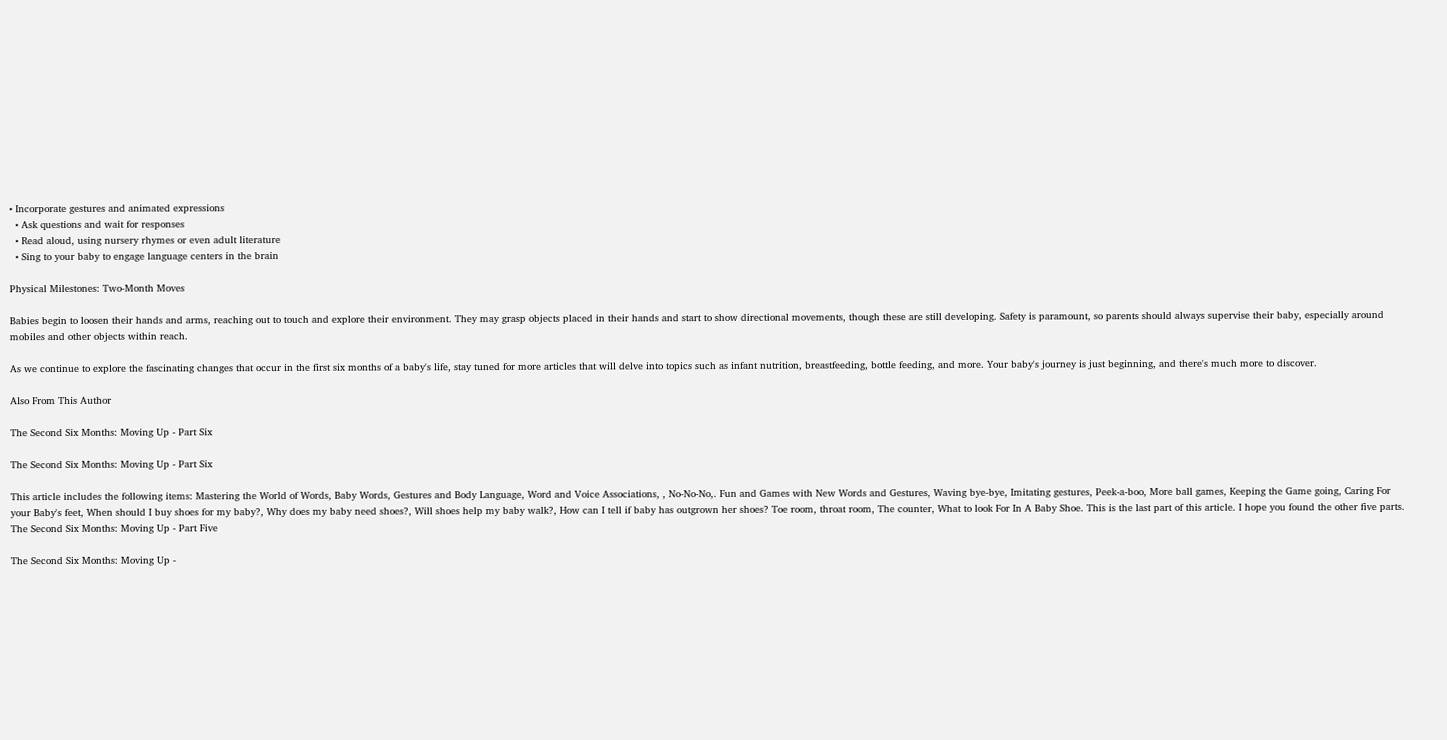• Incorporate gestures and animated expressions
  • Ask questions and wait for responses
  • Read aloud, using nursery rhymes or even adult literature
  • Sing to your baby to engage language centers in the brain

Physical Milestones: Two-Month Moves

Babies begin to loosen their hands and arms, reaching out to touch and explore their environment. They may grasp objects placed in their hands and start to show directional movements, though these are still developing. Safety is paramount, so parents should always supervise their baby, especially around mobiles and other objects within reach.

As we continue to explore the fascinating changes that occur in the first six months of a baby's life, stay tuned for more articles that will delve into topics such as infant nutrition, breastfeeding, bottle feeding, and more. Your baby's journey is just beginning, and there's much more to discover.

Also From This Author

The Second Six Months: Moving Up - Part Six

The Second Six Months: Moving Up - Part Six

This article includes the following items: Mastering the World of Words, Baby Words, Gestures and Body Language, Word and Voice Associations, , No-No-No,. Fun and Games with New Words and Gestures, Waving bye-bye, Imitating gestures, Peek-a-boo, More ball games, Keeping the Game going, Caring For your Baby's feet, When should I buy shoes for my baby?, Why does my baby need shoes?, Will shoes help my baby walk?, How can I tell if baby has outgrown her shoes? Toe room, throat room, The counter, What to look For In A Baby Shoe. This is the last part of this article. I hope you found the other five parts.
The Second Six Months: Moving Up - Part Five

The Second Six Months: Moving Up -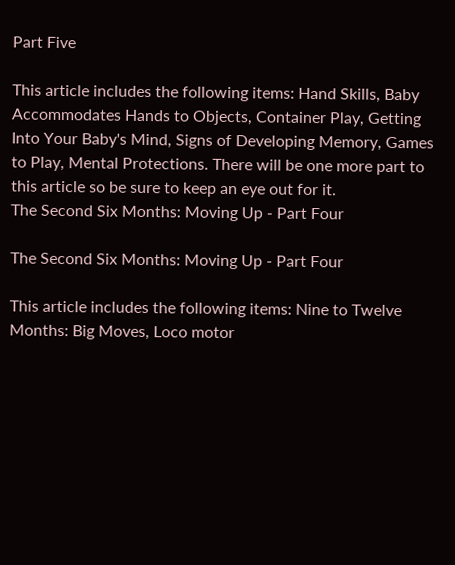Part Five

This article includes the following items: Hand Skills, Baby Accommodates Hands to Objects, Container Play, Getting Into Your Baby's Mind, Signs of Developing Memory, Games to Play, Mental Protections. There will be one more part to this article so be sure to keep an eye out for it.
The Second Six Months: Moving Up - Part Four

The Second Six Months: Moving Up - Part Four

This article includes the following items: Nine to Twelve Months: Big Moves, Loco motor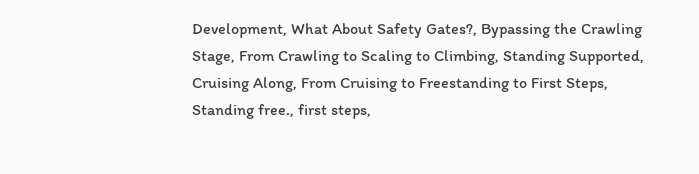Development, What About Safety Gates?, Bypassing the Crawling Stage, From Crawling to Scaling to Climbing, Standing Supported, Cruising Along, From Cruising to Freestanding to First Steps, Standing free., first steps,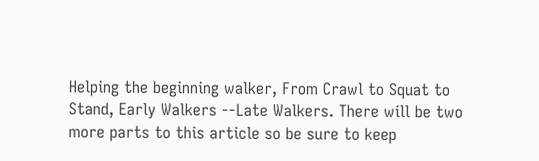Helping the beginning walker, From Crawl to Squat to Stand, Early Walkers --Late Walkers. There will be two more parts to this article so be sure to keep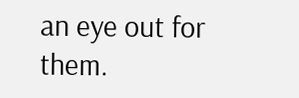an eye out for them.